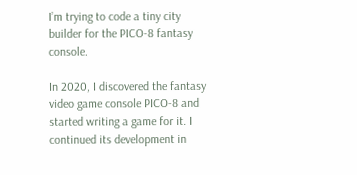I’m trying to code a tiny city builder for the PICO-8 fantasy console.

In 2020, I discovered the fantasy video game console PICO-8 and started writing a game for it. I continued its development in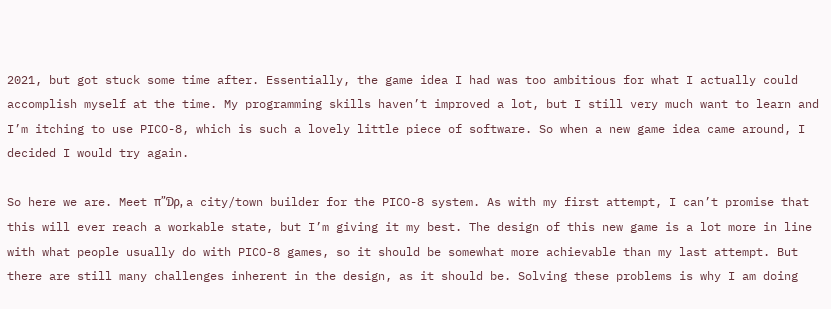2021, but got stuck some time after. Essentially, the game idea I had was too ambitious for what I actually could accomplish myself at the time. My programming skills haven’t improved a lot, but I still very much want to learn and I’m itching to use PICO-8, which is such a lovely little piece of software. So when a new game idea came around, I decided I would try again.

So here we are. Meet π”₯, a city/town builder for the PICO-8 system. As with my first attempt, I can’t promise that this will ever reach a workable state, but I’m giving it my best. The design of this new game is a lot more in line with what people usually do with PICO-8 games, so it should be somewhat more achievable than my last attempt. But there are still many challenges inherent in the design, as it should be. Solving these problems is why I am doing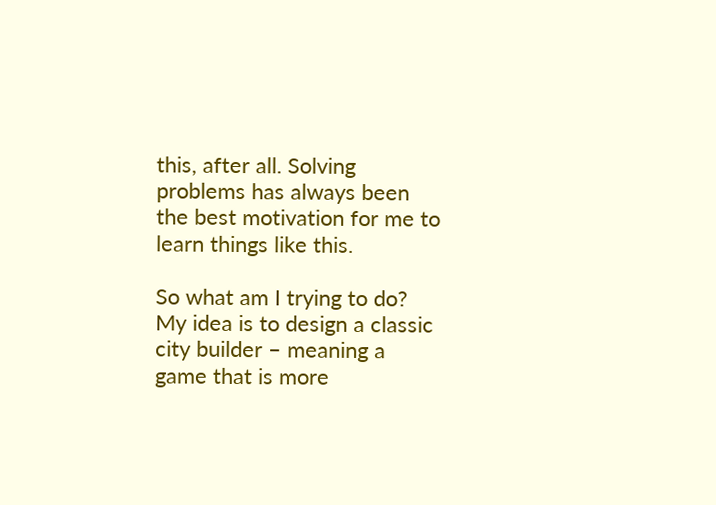this, after all. Solving problems has always been the best motivation for me to learn things like this.

So what am I trying to do? My idea is to design a classic city builder – meaning a game that is more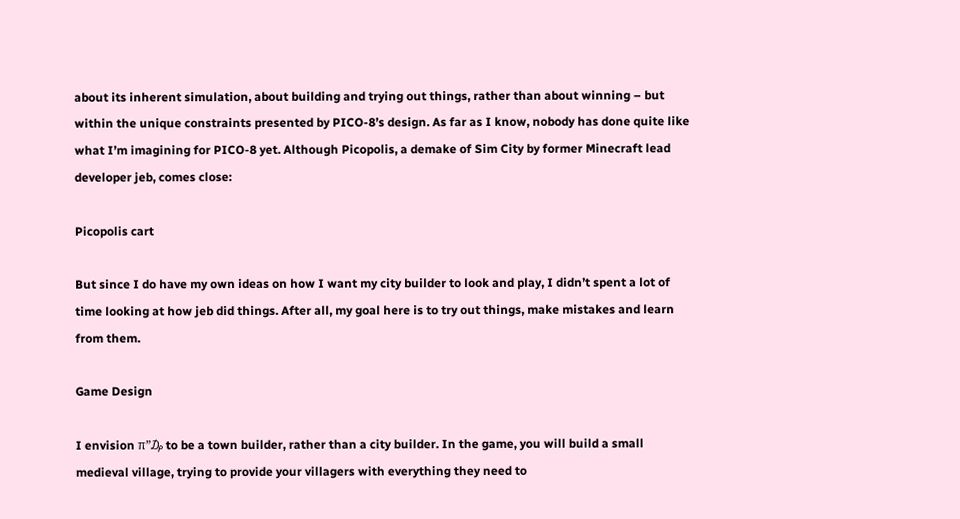about its inherent simulation, about building and trying out things, rather than about winning – but within the unique constraints presented by PICO-8’s design. As far as I know, nobody has done quite like what I’m imagining for PICO-8 yet. Although Picopolis, a demake of Sim City by former Minecraft lead developer jeb, comes close:

Picopolis cart

But since I do have my own ideas on how I want my city builder to look and play, I didn’t spent a lot of time looking at how jeb did things. After all, my goal here is to try out things, make mistakes and learn from them.

Game Design

I envision π”₯ to be a town builder, rather than a city builder. In the game, you will build a small medieval village, trying to provide your villagers with everything they need to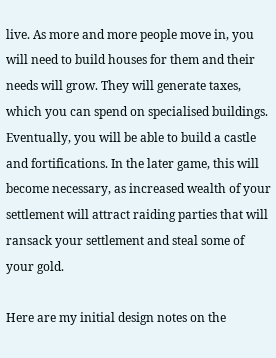live. As more and more people move in, you will need to build houses for them and their needs will grow. They will generate taxes, which you can spend on specialised buildings. Eventually, you will be able to build a castle and fortifications. In the later game, this will become necessary, as increased wealth of your settlement will attract raiding parties that will ransack your settlement and steal some of your gold.

Here are my initial design notes on the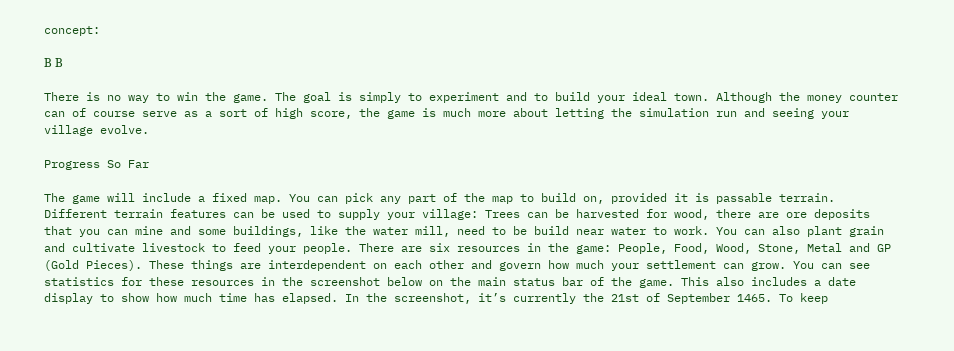concept:

Β Β

There is no way to win the game. The goal is simply to experiment and to build your ideal town. Although the money counter can of course serve as a sort of high score, the game is much more about letting the simulation run and seeing your village evolve.

Progress So Far

The game will include a fixed map. You can pick any part of the map to build on, provided it is passable terrain. Different terrain features can be used to supply your village: Trees can be harvested for wood, there are ore deposits that you can mine and some buildings, like the water mill, need to be build near water to work. You can also plant grain and cultivate livestock to feed your people. There are six resources in the game: People, Food, Wood, Stone, Metal and GP (Gold Pieces). These things are interdependent on each other and govern how much your settlement can grow. You can see statistics for these resources in the screenshot below on the main status bar of the game. This also includes a date display to show how much time has elapsed. In the screenshot, it’s currently the 21st of September 1465. To keep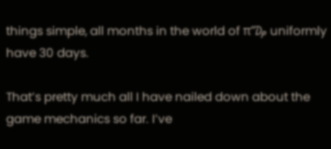things simple, all months in the world of π”₯ uniformly have 30 days.

That’s pretty much all I have nailed down about the game mechanics so far. I’ve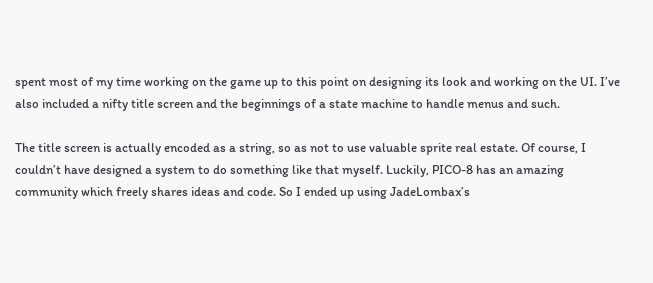spent most of my time working on the game up to this point on designing its look and working on the UI. I’ve also included a nifty title screen and the beginnings of a state machine to handle menus and such.

The title screen is actually encoded as a string, so as not to use valuable sprite real estate. Of course, I couldn’t have designed a system to do something like that myself. Luckily, PICO-8 has an amazing community which freely shares ideas and code. So I ended up using JadeLombax’s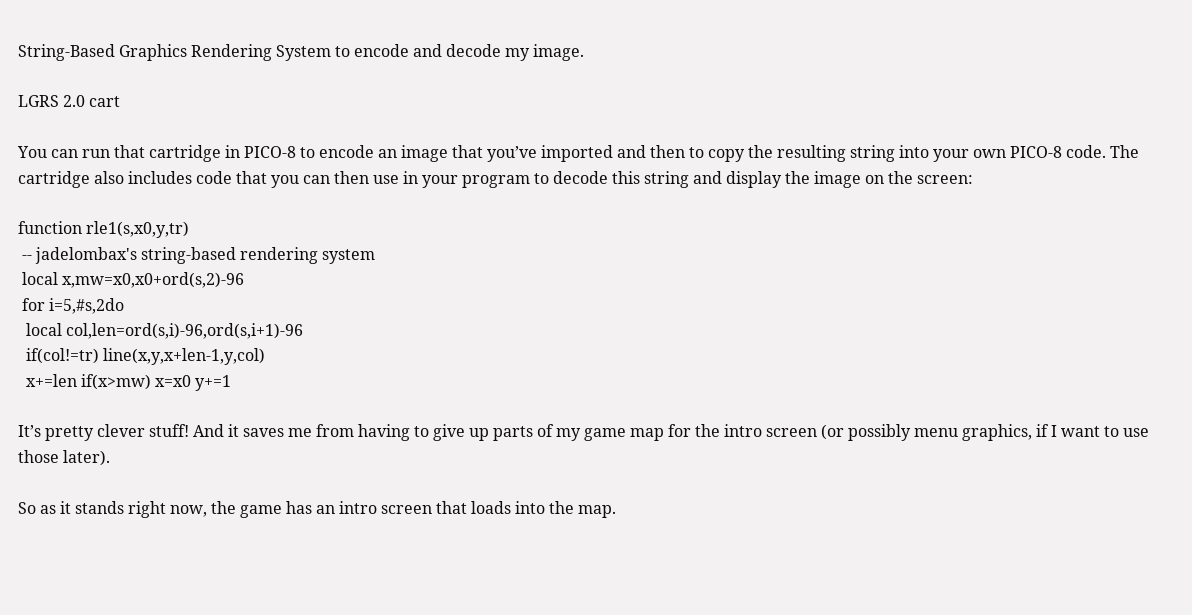String-Based Graphics Rendering System to encode and decode my image.

LGRS 2.0 cart

You can run that cartridge in PICO-8 to encode an image that you’ve imported and then to copy the resulting string into your own PICO-8 code. The cartridge also includes code that you can then use in your program to decode this string and display the image on the screen:

function rle1(s,x0,y,tr)
 -- jadelombax's string-based rendering system
 local x,mw=x0,x0+ord(s,2)-96
 for i=5,#s,2do
  local col,len=ord(s,i)-96,ord(s,i+1)-96
  if(col!=tr) line(x,y,x+len-1,y,col)
  x+=len if(x>mw) x=x0 y+=1

It’s pretty clever stuff! And it saves me from having to give up parts of my game map for the intro screen (or possibly menu graphics, if I want to use those later).

So as it stands right now, the game has an intro screen that loads into the map.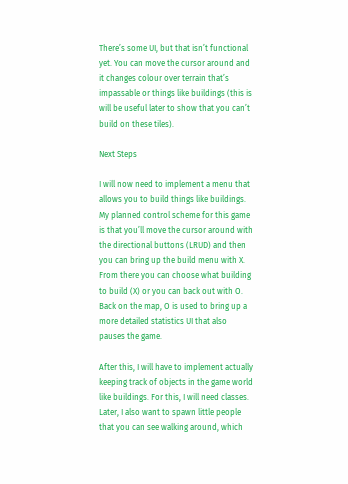There’s some UI, but that isn’t functional yet. You can move the cursor around and it changes colour over terrain that’s impassable or things like buildings (this is will be useful later to show that you can’t build on these tiles).

Next Steps

I will now need to implement a menu that allows you to build things like buildings. My planned control scheme for this game is that you’ll move the cursor around with the directional buttons (LRUD) and then you can bring up the build menu with X. From there you can choose what building to build (X) or you can back out with O. Back on the map, O is used to bring up a more detailed statistics UI that also pauses the game.

After this, I will have to implement actually keeping track of objects in the game world like buildings. For this, I will need classes. Later, I also want to spawn little people that you can see walking around, which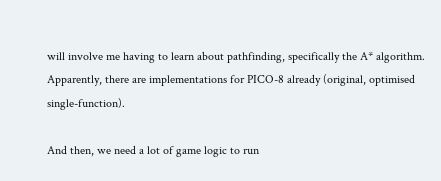will involve me having to learn about pathfinding, specifically the A* algorithm. Apparently, there are implementations for PICO-8 already (original, optimised single-function).

And then, we need a lot of game logic to run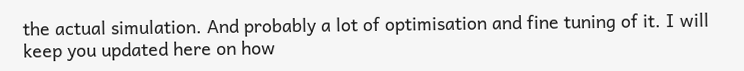the actual simulation. And probably a lot of optimisation and fine tuning of it. I will keep you updated here on how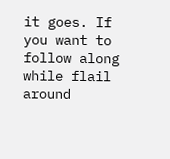it goes. If you want to follow along while flail around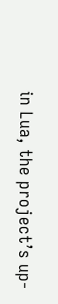in Lua, the project’s up-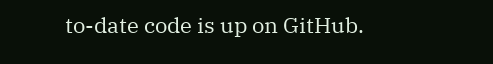to-date code is up on GitHub.